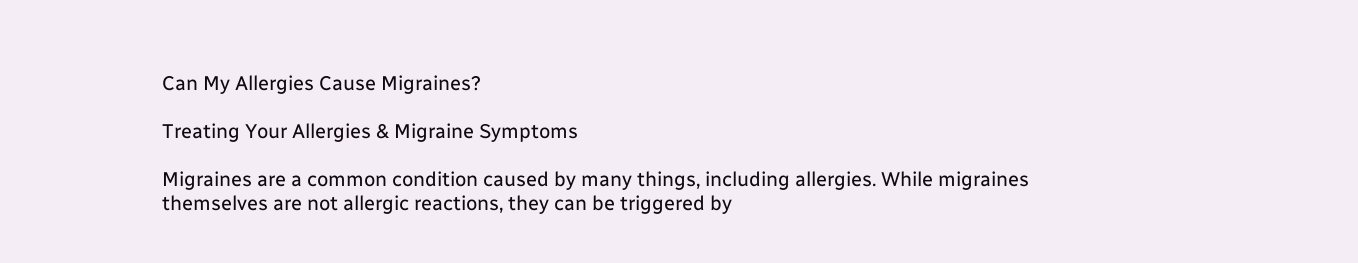Can My Allergies Cause Migraines?

Treating Your Allergies & Migraine Symptoms

Migraines are a common condition caused by many things, including allergies. While migraines themselves are not allergic reactions, they can be triggered by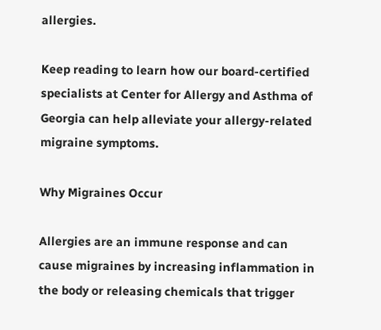allergies.

Keep reading to learn how our board-certified specialists at Center for Allergy and Asthma of Georgia can help alleviate your allergy-related migraine symptoms.

Why Migraines Occur

Allergies are an immune response and can cause migraines by increasing inflammation in the body or releasing chemicals that trigger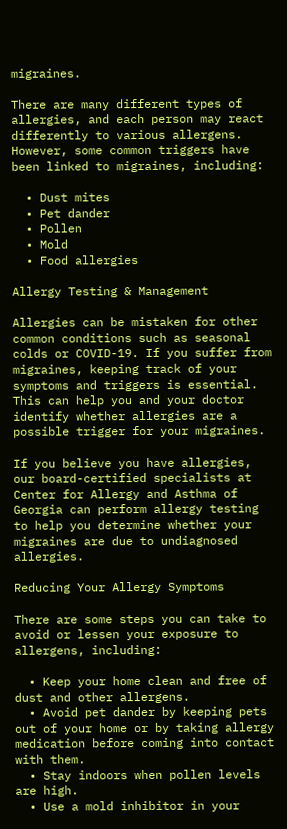migraines.

There are many different types of allergies, and each person may react differently to various allergens. However, some common triggers have been linked to migraines, including:

  • Dust mites
  • Pet dander
  • Pollen
  • Mold
  • Food allergies

Allergy Testing & Management

Allergies can be mistaken for other common conditions such as seasonal colds or COVID-19. If you suffer from migraines, keeping track of your symptoms and triggers is essential. This can help you and your doctor identify whether allergies are a possible trigger for your migraines.

If you believe you have allergies, our board-certified specialists at Center for Allergy and Asthma of Georgia can perform allergy testing to help you determine whether your migraines are due to undiagnosed allergies.

Reducing Your Allergy Symptoms

There are some steps you can take to avoid or lessen your exposure to allergens, including:

  • Keep your home clean and free of dust and other allergens.
  • Avoid pet dander by keeping pets out of your home or by taking allergy medication before coming into contact with them.
  • Stay indoors when pollen levels are high.
  • Use a mold inhibitor in your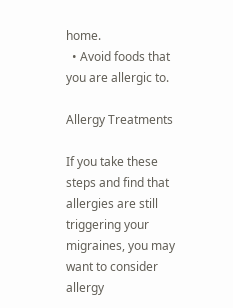home.
  • Avoid foods that you are allergic to.

Allergy Treatments

If you take these steps and find that allergies are still triggering your migraines, you may want to consider allergy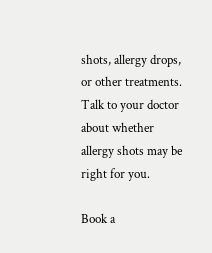shots, allergy drops, or other treatments. Talk to your doctor about whether allergy shots may be right for you.

Book a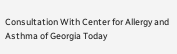Consultation With Center for Allergy and Asthma of Georgia Today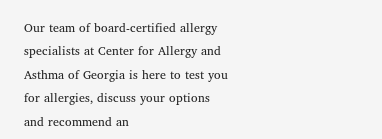Our team of board-certified allergy specialists at Center for Allergy and Asthma of Georgia is here to test you for allergies, discuss your options and recommend an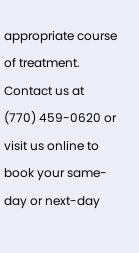appropriate course of treatment. Contact us at (770) 459-0620 or visit us online to book your same-day or next-day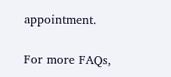appointment.

For more FAQs,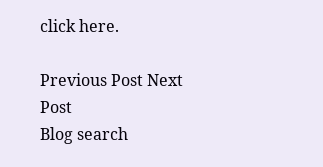click here.

Previous Post Next Post
Blog search